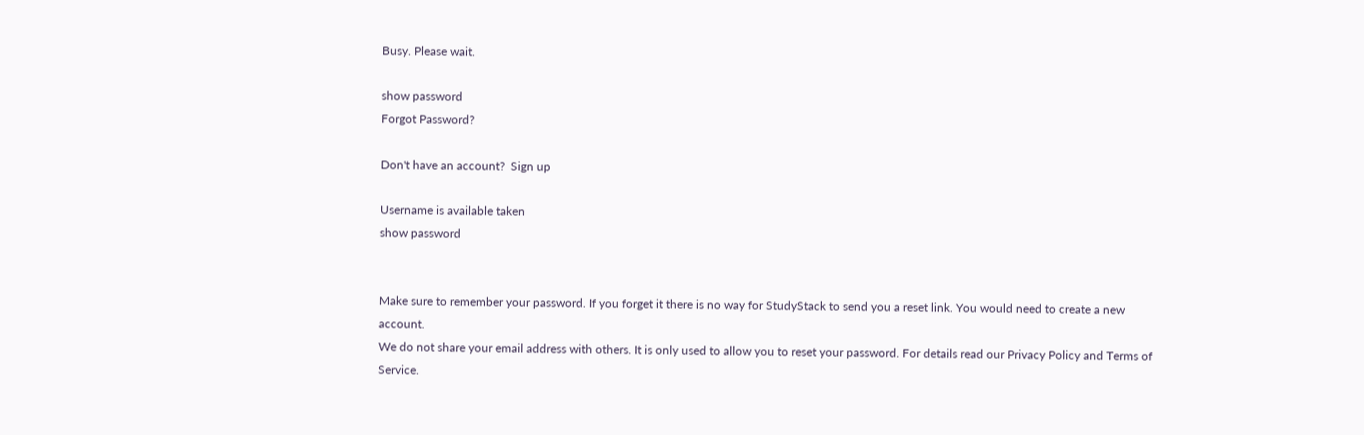Busy. Please wait.

show password
Forgot Password?

Don't have an account?  Sign up

Username is available taken
show password


Make sure to remember your password. If you forget it there is no way for StudyStack to send you a reset link. You would need to create a new account.
We do not share your email address with others. It is only used to allow you to reset your password. For details read our Privacy Policy and Terms of Service.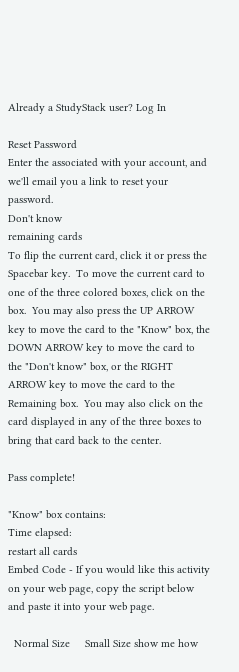Already a StudyStack user? Log In

Reset Password
Enter the associated with your account, and we'll email you a link to reset your password.
Don't know
remaining cards
To flip the current card, click it or press the Spacebar key.  To move the current card to one of the three colored boxes, click on the box.  You may also press the UP ARROW key to move the card to the "Know" box, the DOWN ARROW key to move the card to the "Don't know" box, or the RIGHT ARROW key to move the card to the Remaining box.  You may also click on the card displayed in any of the three boxes to bring that card back to the center.

Pass complete!

"Know" box contains:
Time elapsed:
restart all cards
Embed Code - If you would like this activity on your web page, copy the script below and paste it into your web page.

  Normal Size     Small Size show me how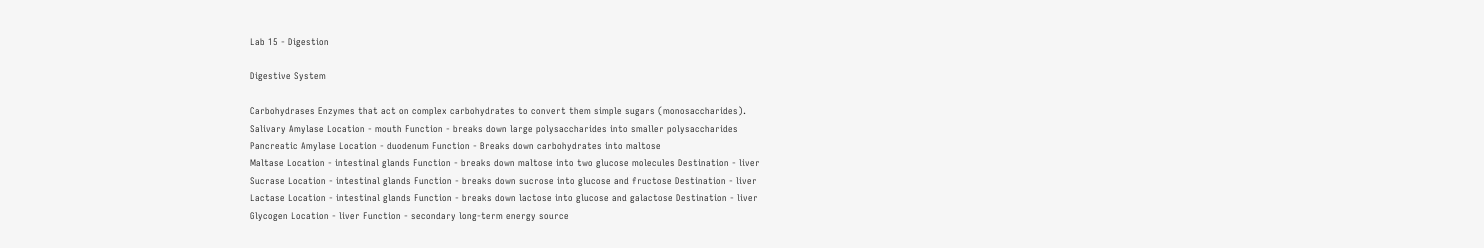Lab 15 - Digestion

Digestive System

Carbohydrases Enzymes that act on complex carbohydrates to convert them simple sugars (monosaccharides).
Salivary Amylase Location - mouth Function - breaks down large polysaccharides into smaller polysaccharides
Pancreatic Amylase Location - duodenum Function - Breaks down carbohydrates into maltose
Maltase Location - intestinal glands Function - breaks down maltose into two glucose molecules Destination - liver
Sucrase Location - intestinal glands Function - breaks down sucrose into glucose and fructose Destination - liver
Lactase Location - intestinal glands Function - breaks down lactose into glucose and galactose Destination - liver
Glycogen Location - liver Function - secondary long-term energy source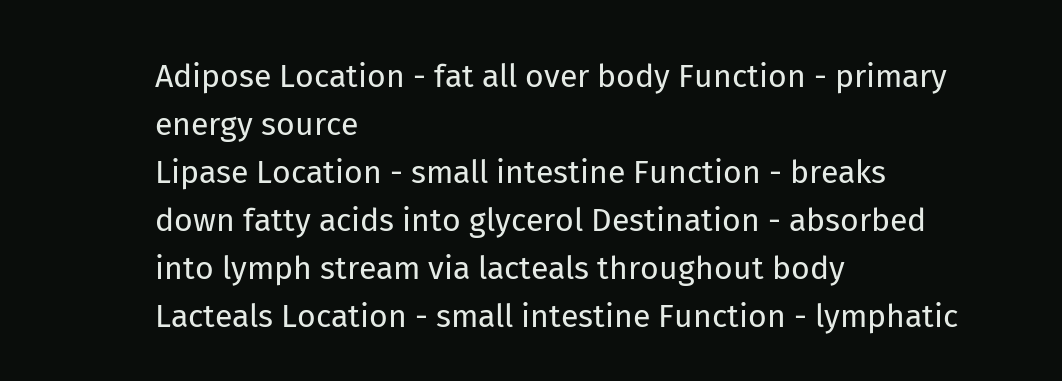Adipose Location - fat all over body Function - primary energy source
Lipase Location - small intestine Function - breaks down fatty acids into glycerol Destination - absorbed into lymph stream via lacteals throughout body
Lacteals Location - small intestine Function - lymphatic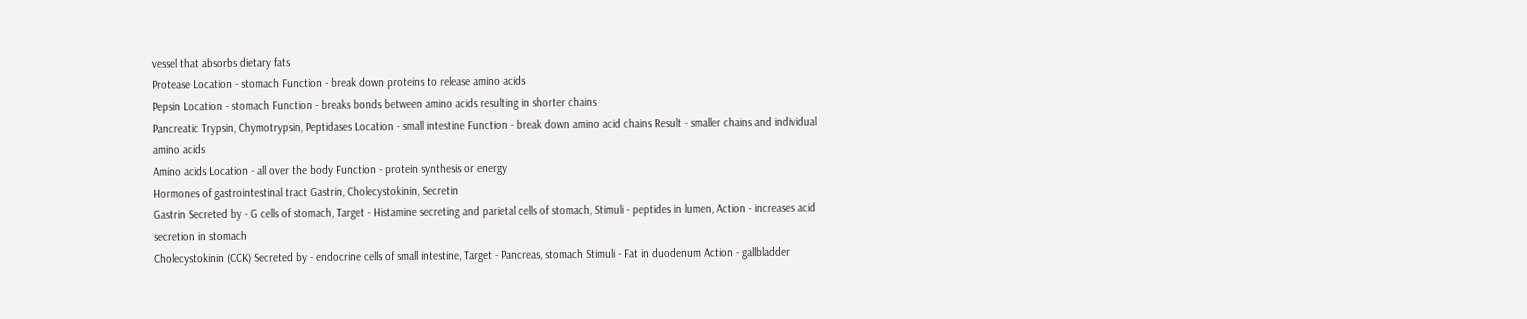vessel that absorbs dietary fats
Protease Location - stomach Function - break down proteins to release amino acids
Pepsin Location - stomach Function - breaks bonds between amino acids resulting in shorter chains
Pancreatic Trypsin, Chymotrypsin, Peptidases Location - small intestine Function - break down amino acid chains Result - smaller chains and individual amino acids
Amino acids Location - all over the body Function - protein synthesis or energy
Hormones of gastrointestinal tract Gastrin, Cholecystokinin, Secretin
Gastrin Secreted by - G cells of stomach, Target - Histamine secreting and parietal cells of stomach, Stimuli - peptides in lumen, Action - increases acid secretion in stomach
Cholecystokinin (CCK) Secreted by - endocrine cells of small intestine, Target - Pancreas, stomach Stimuli - Fat in duodenum Action - gallbladder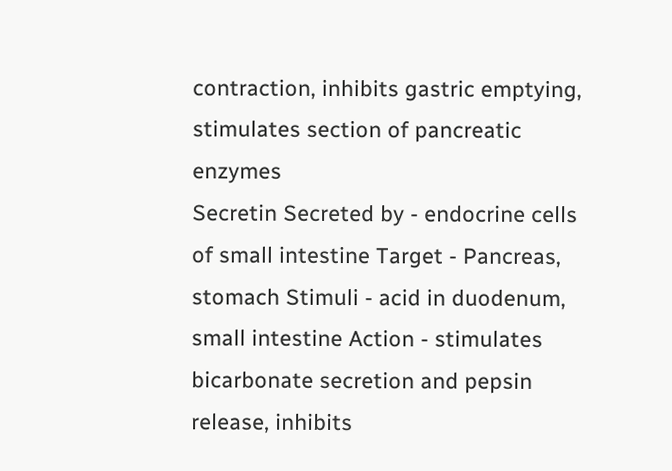contraction, inhibits gastric emptying, stimulates section of pancreatic enzymes
Secretin Secreted by - endocrine cells of small intestine Target - Pancreas, stomach Stimuli - acid in duodenum, small intestine Action - stimulates bicarbonate secretion and pepsin release, inhibits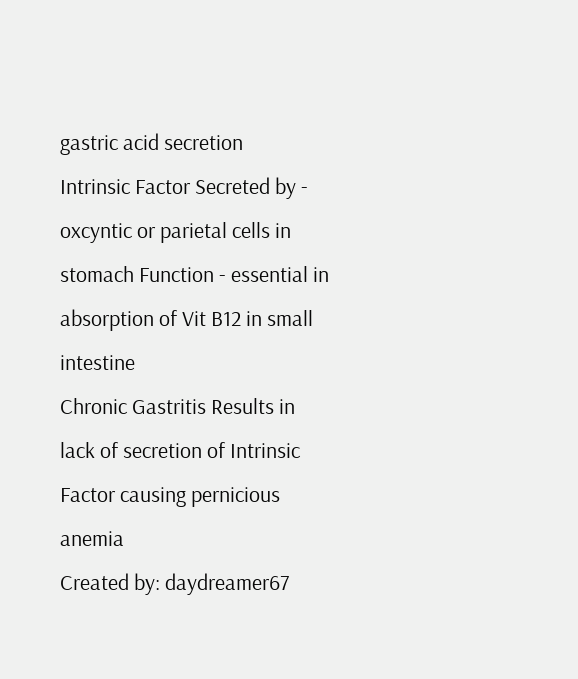gastric acid secretion
Intrinsic Factor Secreted by - oxcyntic or parietal cells in stomach Function - essential in absorption of Vit B12 in small intestine
Chronic Gastritis Results in lack of secretion of Intrinsic Factor causing pernicious anemia
Created by: daydreamer67